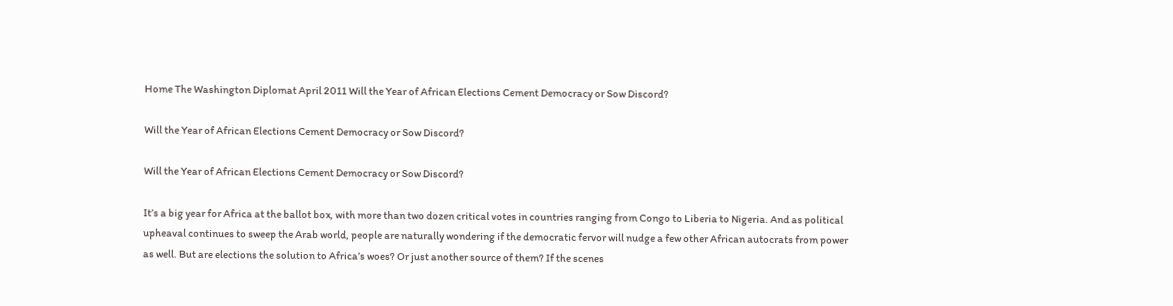Home The Washington Diplomat April 2011 Will the Year of African Elections Cement Democracy or Sow Discord?

Will the Year of African Elections Cement Democracy or Sow Discord?

Will the Year of African Elections Cement Democracy or Sow Discord?

It’s a big year for Africa at the ballot box, with more than two dozen critical votes in countries ranging from Congo to Liberia to Nigeria. And as political upheaval continues to sweep the Arab world, people are naturally wondering if the democratic fervor will nudge a few other African autocrats from power as well. But are elections the solution to Africa’s woes? Or just another source of them? If the scenes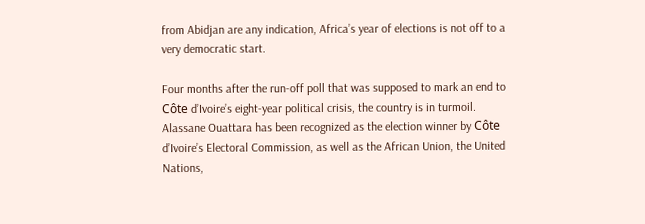from Abidjan are any indication, Africa’s year of elections is not off to a very democratic start.

Four months after the run-off poll that was supposed to mark an end to Côte d’Ivoire’s eight-year political crisis, the country is in turmoil. Alassane Ouattara has been recognized as the election winner by Côte d’Ivoire’s Electoral Commission, as well as the African Union, the United Nations,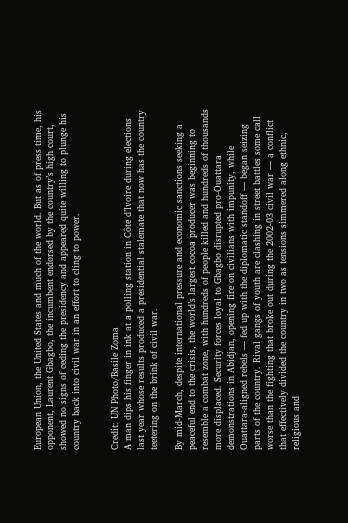European Union, the United States and much of the world. But as of press time, his opponent, Laurent Gbagbo, the incumbent endorsed by the country’s high court, showed no signs of ceding the presidency and appeared quite willing to plunge his country back into civil war in an effort to cling to power.


Credit: UN Photo/Basile Zoma
A man dips his finger in ink at a polling station in Côte d’Ivoire during elections last year whose results produced a presidential stalemate that now has the country teetering on the brink of civil war.

By mid-March, despite international pressure and economic sanctions seeking a peaceful end to the crisis, the world’s largest cocoa producer was beginning to resemble a combat zone, with hundreds of people killed and hundreds of thousands more displaced. Security forces loyal to Gbagbo disrupted pro-Ouattara demonstrations in Abidjan, opening fire on civilians with impunity, while Ouattara-aligned rebels — fed up with the diplomatic standoff — began seizing parts of the country. Rival gangs of youth are clashing in street battles some call worse than the fighting that broke out during the 2002-03 civil war — a conflict that effectively divided the country in two as tensions simmered along ethnic, religious and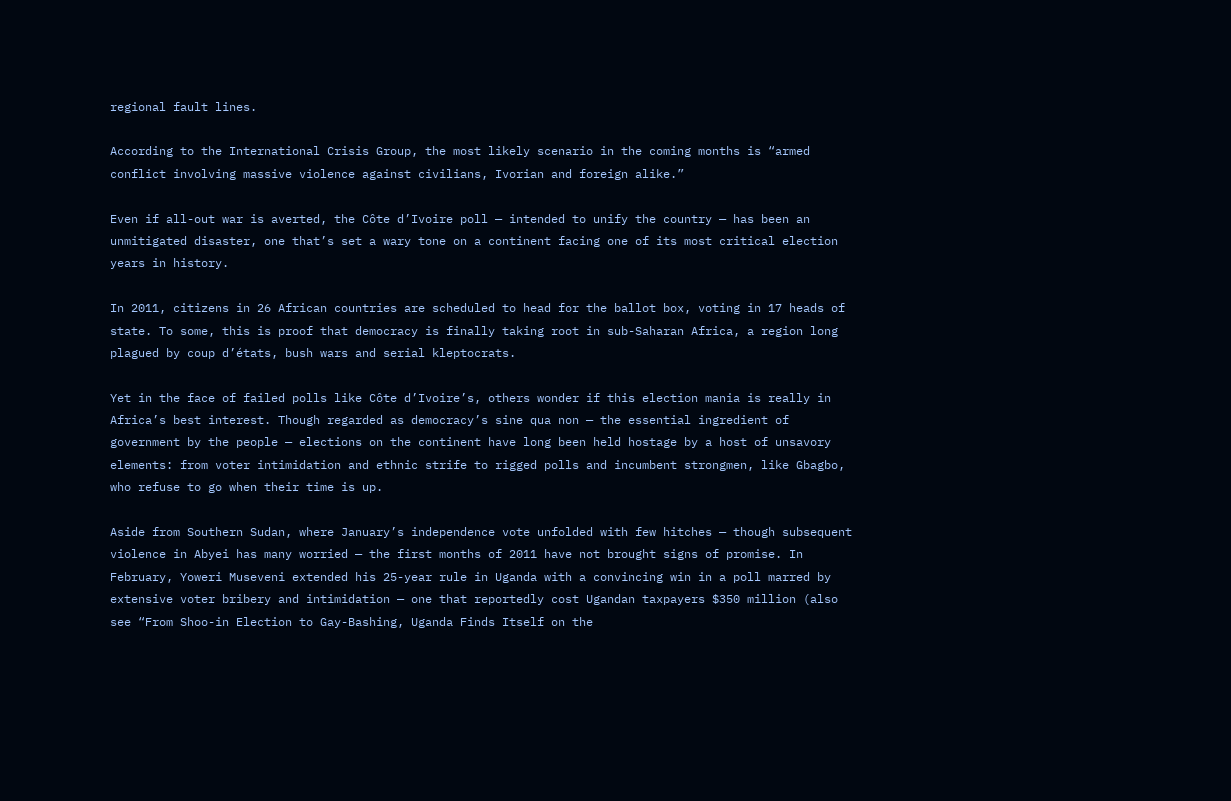regional fault lines.

According to the International Crisis Group, the most likely scenario in the coming months is “armed conflict involving massive violence against civilians, Ivorian and foreign alike.”

Even if all-out war is averted, the Côte d’Ivoire poll — intended to unify the country — has been an unmitigated disaster, one that’s set a wary tone on a continent facing one of its most critical election years in history.

In 2011, citizens in 26 African countries are scheduled to head for the ballot box, voting in 17 heads of state. To some, this is proof that democracy is finally taking root in sub-Saharan Africa, a region long plagued by coup d’états, bush wars and serial kleptocrats.

Yet in the face of failed polls like Côte d’Ivoire’s, others wonder if this election mania is really in Africa’s best interest. Though regarded as democracy’s sine qua non — the essential ingredient of government by the people — elections on the continent have long been held hostage by a host of unsavory elements: from voter intimidation and ethnic strife to rigged polls and incumbent strongmen, like Gbagbo, who refuse to go when their time is up.

Aside from Southern Sudan, where January’s independence vote unfolded with few hitches — though subsequent violence in Abyei has many worried — the first months of 2011 have not brought signs of promise. In February, Yoweri Museveni extended his 25-year rule in Uganda with a convincing win in a poll marred by extensive voter bribery and intimidation — one that reportedly cost Ugandan taxpayers $350 million (also see “From Shoo-in Election to Gay-Bashing, Uganda Finds Itself on the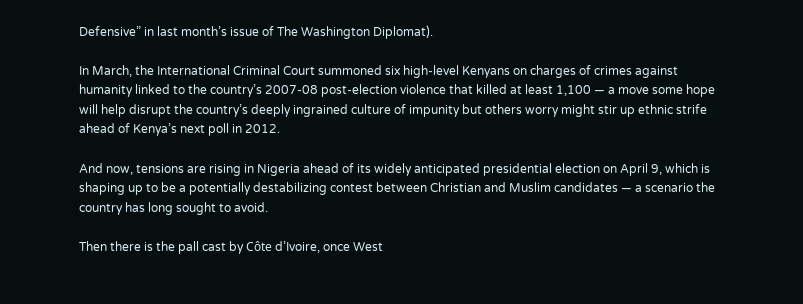Defensive” in last month’s issue of The Washington Diplomat).

In March, the International Criminal Court summoned six high-level Kenyans on charges of crimes against humanity linked to the country’s 2007-08 post-election violence that killed at least 1,100 — a move some hope will help disrupt the country’s deeply ingrained culture of impunity but others worry might stir up ethnic strife ahead of Kenya’s next poll in 2012.

And now, tensions are rising in Nigeria ahead of its widely anticipated presidential election on April 9, which is shaping up to be a potentially destabilizing contest between Christian and Muslim candidates — a scenario the country has long sought to avoid.

Then there is the pall cast by Côte d’Ivoire, once West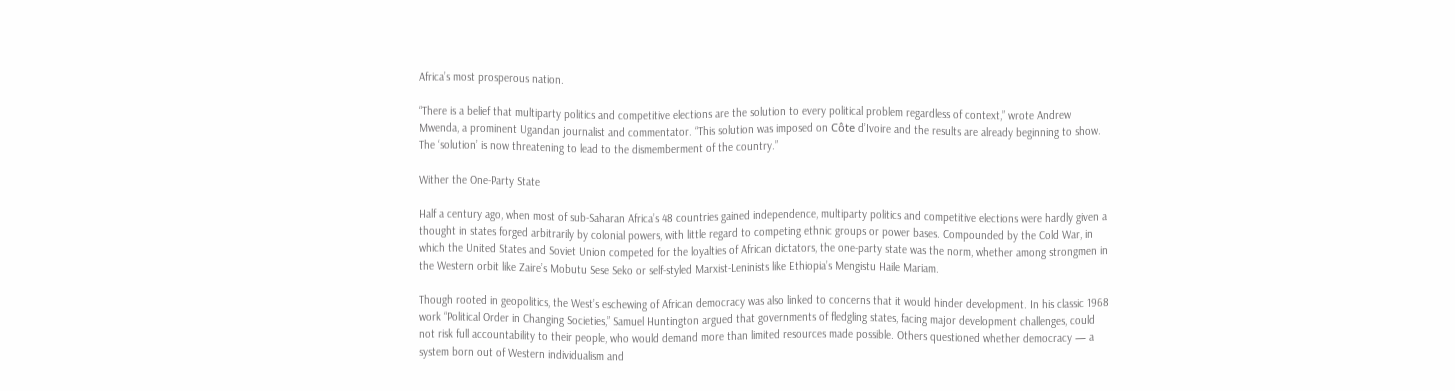Africa’s most prosperous nation.

“There is a belief that multiparty politics and competitive elections are the solution to every political problem regardless of context,” wrote Andrew Mwenda, a prominent Ugandan journalist and commentator. “This solution was imposed on Côte d’Ivoire and the results are already beginning to show. The ‘solution’ is now threatening to lead to the dismemberment of the country.”

Wither the One-Party State

Half a century ago, when most of sub-Saharan Africa’s 48 countries gained independence, multiparty politics and competitive elections were hardly given a thought in states forged arbitrarily by colonial powers, with little regard to competing ethnic groups or power bases. Compounded by the Cold War, in which the United States and Soviet Union competed for the loyalties of African dictators, the one-party state was the norm, whether among strongmen in the Western orbit like Zaire’s Mobutu Sese Seko or self-styled Marxist-Leninists like Ethiopia’s Mengistu Haile Mariam.

Though rooted in geopolitics, the West’s eschewing of African democracy was also linked to concerns that it would hinder development. In his classic 1968 work “Political Order in Changing Societies,” Samuel Huntington argued that governments of fledgling states, facing major development challenges, could not risk full accountability to their people, who would demand more than limited resources made possible. Others questioned whether democracy — a system born out of Western individualism and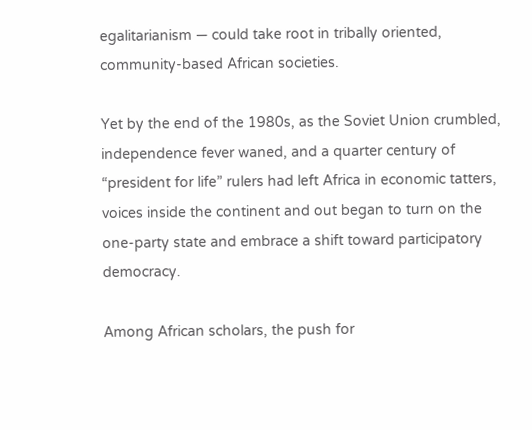egalitarianism — could take root in tribally oriented, community-based African societies.

Yet by the end of the 1980s, as the Soviet Union crumbled, independence fever waned, and a quarter century of “president for life” rulers had left Africa in economic tatters, voices inside the continent and out began to turn on the one-party state and embrace a shift toward participatory democracy.

Among African scholars, the push for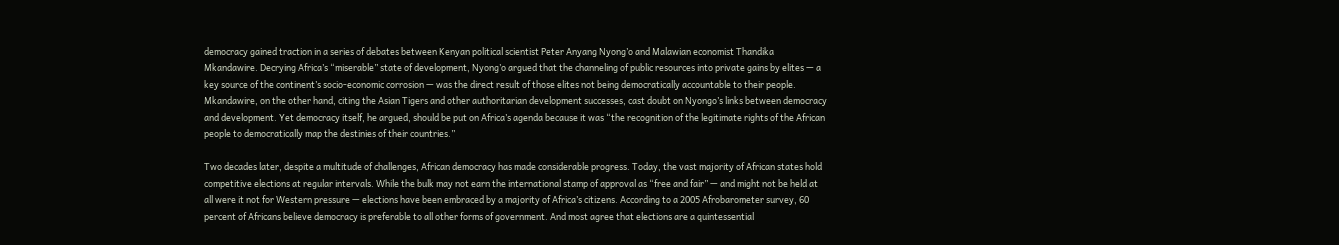democracy gained traction in a series of debates between Kenyan political scientist Peter Anyang Nyong’o and Malawian economist Thandika Mkandawire. Decrying Africa’s “miserable” state of development, Nyong’o argued that the channeling of public resources into private gains by elites — a key source of the continent’s socio-economic corrosion — was the direct result of those elites not being democratically accountable to their people. Mkandawire, on the other hand, citing the Asian Tigers and other authoritarian development successes, cast doubt on Nyongo’s links between democracy and development. Yet democracy itself, he argued, should be put on Africa’s agenda because it was “the recognition of the legitimate rights of the African people to democratically map the destinies of their countries.”

Two decades later, despite a multitude of challenges, African democracy has made considerable progress. Today, the vast majority of African states hold competitive elections at regular intervals. While the bulk may not earn the international stamp of approval as “free and fair” — and might not be held at all were it not for Western pressure — elections have been embraced by a majority of Africa’s citizens. According to a 2005 Afrobarometer survey, 60 percent of Africans believe democracy is preferable to all other forms of government. And most agree that elections are a quintessential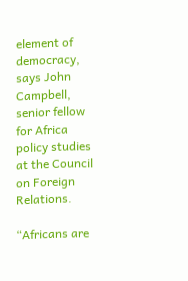element of democracy, says John Campbell, senior fellow for Africa policy studies at the Council on Foreign Relations.

“Africans are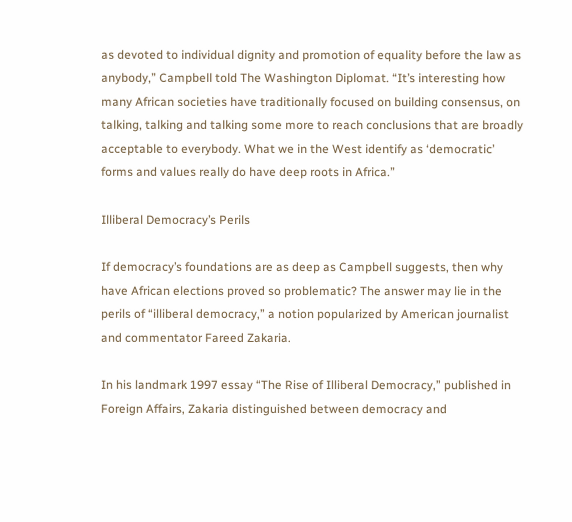as devoted to individual dignity and promotion of equality before the law as anybody,” Campbell told The Washington Diplomat. “It’s interesting how many African societies have traditionally focused on building consensus, on talking, talking and talking some more to reach conclusions that are broadly acceptable to everybody. What we in the West identify as ‘democratic’ forms and values really do have deep roots in Africa.”

Illiberal Democracy’s Perils

If democracy’s foundations are as deep as Campbell suggests, then why have African elections proved so problematic? The answer may lie in the perils of “illiberal democracy,” a notion popularized by American journalist and commentator Fareed Zakaria.

In his landmark 1997 essay “The Rise of Illiberal Democracy,” published in Foreign Affairs, Zakaria distinguished between democracy and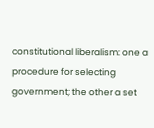constitutional liberalism: one a procedure for selecting government; the other a set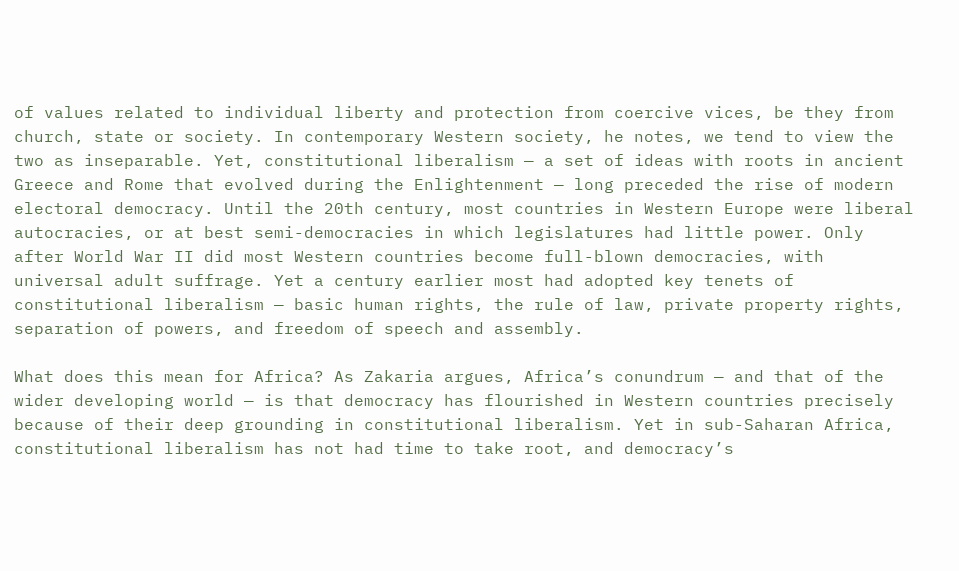of values related to individual liberty and protection from coercive vices, be they from church, state or society. In contemporary Western society, he notes, we tend to view the two as inseparable. Yet, constitutional liberalism — a set of ideas with roots in ancient Greece and Rome that evolved during the Enlightenment — long preceded the rise of modern electoral democracy. Until the 20th century, most countries in Western Europe were liberal autocracies, or at best semi-democracies in which legislatures had little power. Only after World War II did most Western countries become full-blown democracies, with universal adult suffrage. Yet a century earlier most had adopted key tenets of constitutional liberalism — basic human rights, the rule of law, private property rights, separation of powers, and freedom of speech and assembly.

What does this mean for Africa? As Zakaria argues, Africa’s conundrum — and that of the wider developing world — is that democracy has flourished in Western countries precisely because of their deep grounding in constitutional liberalism. Yet in sub-Saharan Africa, constitutional liberalism has not had time to take root, and democracy’s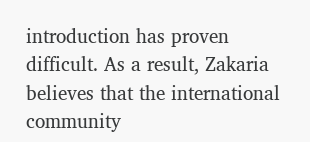introduction has proven difficult. As a result, Zakaria believes that the international community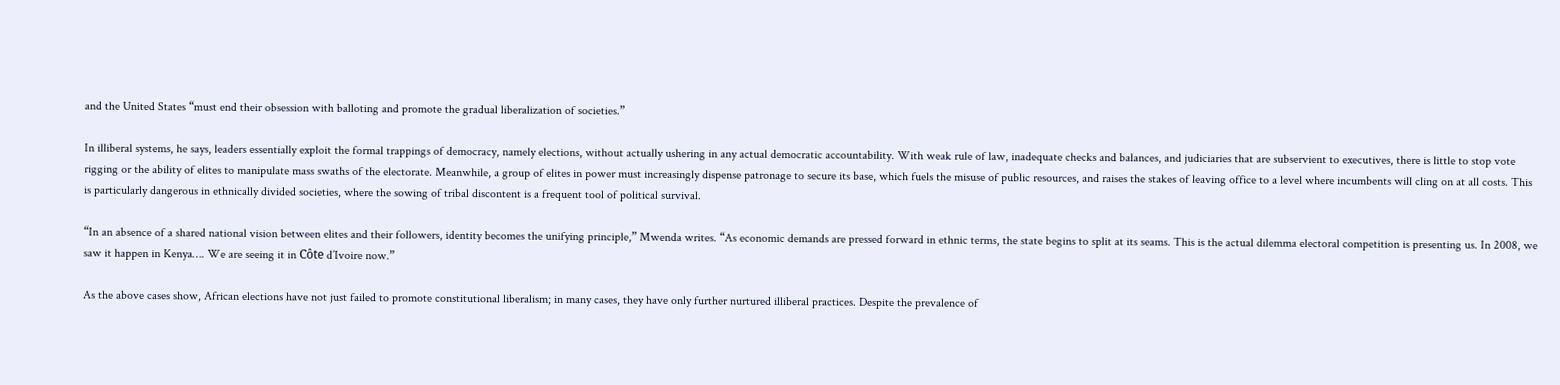and the United States “must end their obsession with balloting and promote the gradual liberalization of societies.”

In illiberal systems, he says, leaders essentially exploit the formal trappings of democracy, namely elections, without actually ushering in any actual democratic accountability. With weak rule of law, inadequate checks and balances, and judiciaries that are subservient to executives, there is little to stop vote rigging or the ability of elites to manipulate mass swaths of the electorate. Meanwhile, a group of elites in power must increasingly dispense patronage to secure its base, which fuels the misuse of public resources, and raises the stakes of leaving office to a level where incumbents will cling on at all costs. This is particularly dangerous in ethnically divided societies, where the sowing of tribal discontent is a frequent tool of political survival.

“In an absence of a shared national vision between elites and their followers, identity becomes the unifying principle,” Mwenda writes. “As economic demands are pressed forward in ethnic terms, the state begins to split at its seams. This is the actual dilemma electoral competition is presenting us. In 2008, we saw it happen in Kenya…. We are seeing it in Côte d’Ivoire now.”

As the above cases show, African elections have not just failed to promote constitutional liberalism; in many cases, they have only further nurtured illiberal practices. Despite the prevalence of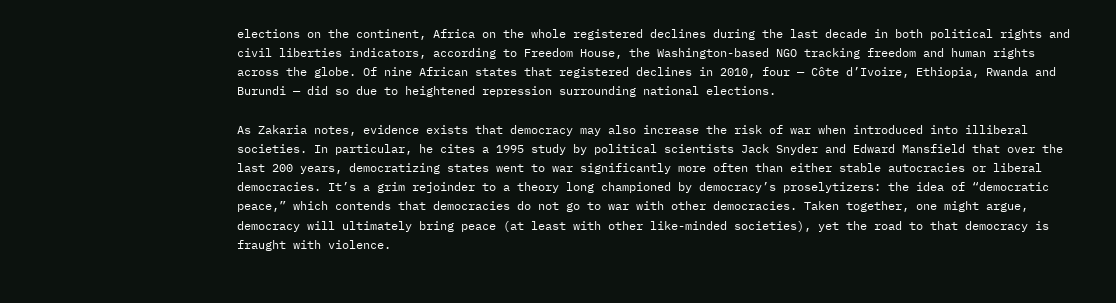elections on the continent, Africa on the whole registered declines during the last decade in both political rights and civil liberties indicators, according to Freedom House, the Washington-based NGO tracking freedom and human rights across the globe. Of nine African states that registered declines in 2010, four — Côte d’Ivoire, Ethiopia, Rwanda and Burundi — did so due to heightened repression surrounding national elections.

As Zakaria notes, evidence exists that democracy may also increase the risk of war when introduced into illiberal societies. In particular, he cites a 1995 study by political scientists Jack Snyder and Edward Mansfield that over the last 200 years, democratizing states went to war significantly more often than either stable autocracies or liberal democracies. It’s a grim rejoinder to a theory long championed by democracy’s proselytizers: the idea of “democratic peace,” which contends that democracies do not go to war with other democracies. Taken together, one might argue, democracy will ultimately bring peace (at least with other like-minded societies), yet the road to that democracy is fraught with violence.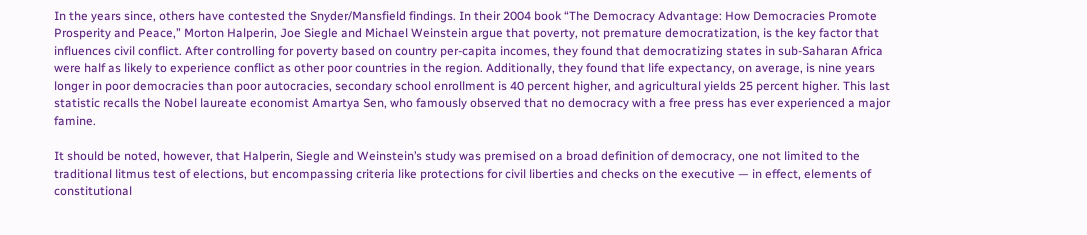In the years since, others have contested the Snyder/Mansfield findings. In their 2004 book “The Democracy Advantage: How Democracies Promote Prosperity and Peace,” Morton Halperin, Joe Siegle and Michael Weinstein argue that poverty, not premature democratization, is the key factor that influences civil conflict. After controlling for poverty based on country per-capita incomes, they found that democratizing states in sub-Saharan Africa were half as likely to experience conflict as other poor countries in the region. Additionally, they found that life expectancy, on average, is nine years longer in poor democracies than poor autocracies, secondary school enrollment is 40 percent higher, and agricultural yields 25 percent higher. This last statistic recalls the Nobel laureate economist Amartya Sen, who famously observed that no democracy with a free press has ever experienced a major famine.

It should be noted, however, that Halperin, Siegle and Weinstein’s study was premised on a broad definition of democracy, one not limited to the traditional litmus test of elections, but encompassing criteria like protections for civil liberties and checks on the executive — in effect, elements of constitutional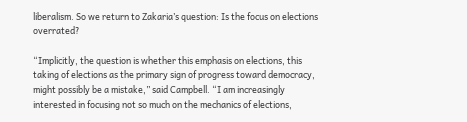liberalism. So we return to Zakaria’s question: Is the focus on elections overrated?

“Implicitly, the question is whether this emphasis on elections, this taking of elections as the primary sign of progress toward democracy, might possibly be a mistake,” said Campbell. “I am increasingly interested in focusing not so much on the mechanics of elections,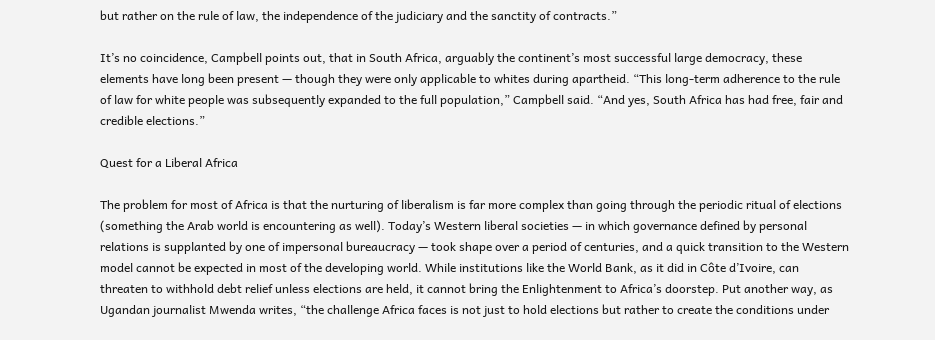but rather on the rule of law, the independence of the judiciary and the sanctity of contracts.”

It’s no coincidence, Campbell points out, that in South Africa, arguably the continent’s most successful large democracy, these elements have long been present — though they were only applicable to whites during apartheid. “This long-term adherence to the rule of law for white people was subsequently expanded to the full population,” Campbell said. “And yes, South Africa has had free, fair and credible elections.”

Quest for a Liberal Africa

The problem for most of Africa is that the nurturing of liberalism is far more complex than going through the periodic ritual of elections (something the Arab world is encountering as well). Today’s Western liberal societies — in which governance defined by personal relations is supplanted by one of impersonal bureaucracy — took shape over a period of centuries, and a quick transition to the Western model cannot be expected in most of the developing world. While institutions like the World Bank, as it did in Côte d’Ivoire, can threaten to withhold debt relief unless elections are held, it cannot bring the Enlightenment to Africa’s doorstep. Put another way, as Ugandan journalist Mwenda writes, “the challenge Africa faces is not just to hold elections but rather to create the conditions under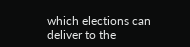which elections can deliver to the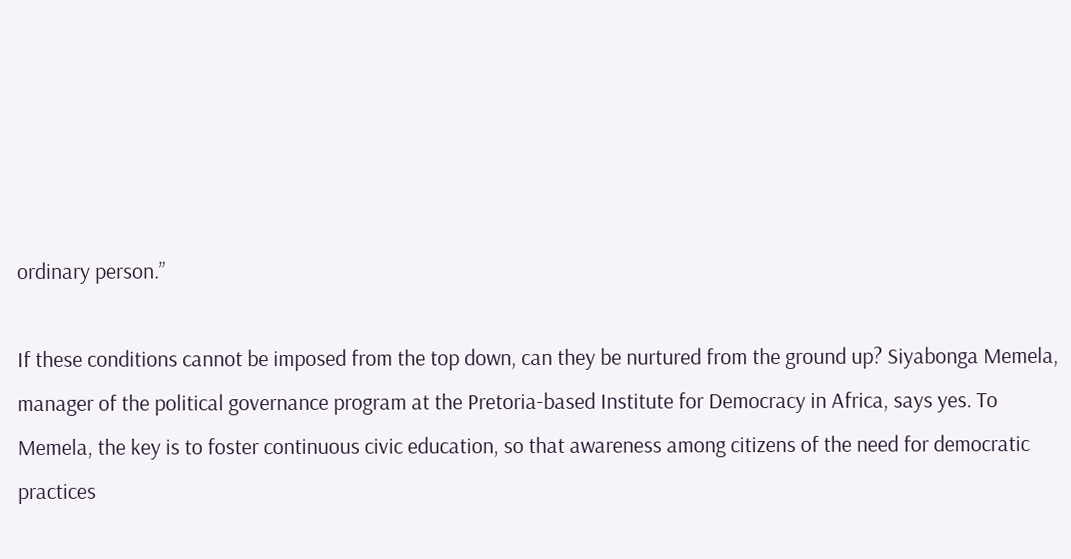ordinary person.”

If these conditions cannot be imposed from the top down, can they be nurtured from the ground up? Siyabonga Memela, manager of the political governance program at the Pretoria-based Institute for Democracy in Africa, says yes. To Memela, the key is to foster continuous civic education, so that awareness among citizens of the need for democratic practices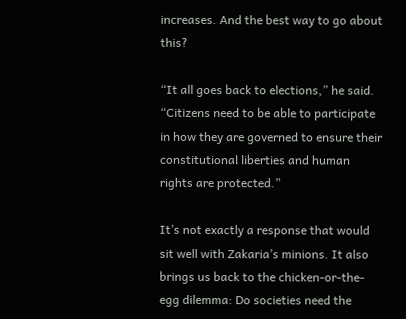increases. And the best way to go about this?

“It all goes back to elections,” he said. “Citizens need to be able to participate in how they are governed to ensure their constitutional liberties and human rights are protected.”

It’s not exactly a response that would sit well with Zakaria’s minions. It also brings us back to the chicken-or-the-egg dilemma: Do societies need the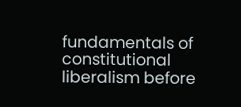fundamentals of constitutional liberalism before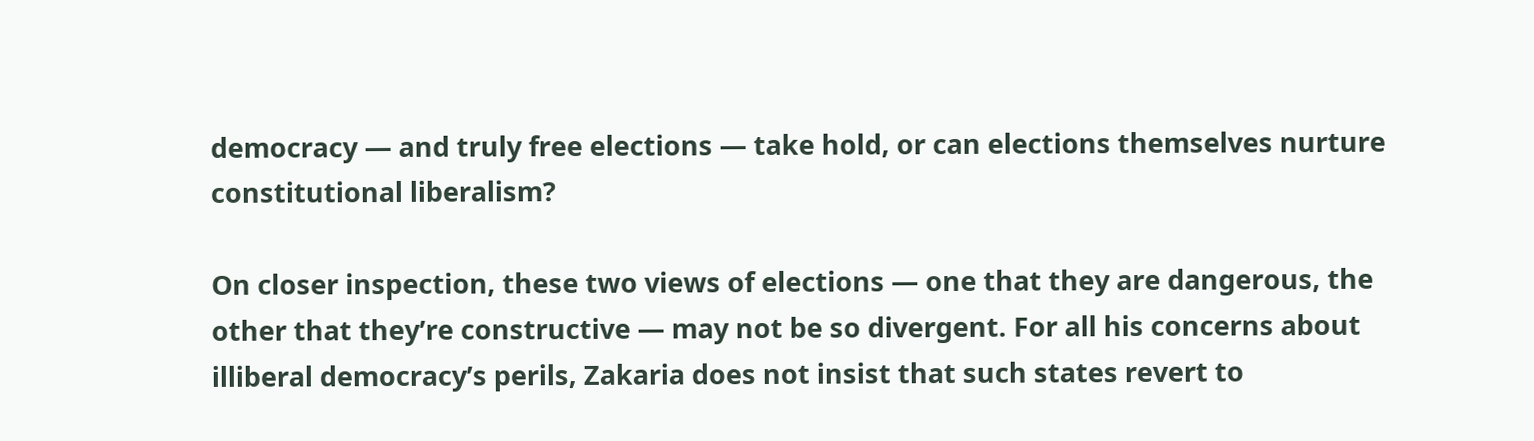democracy — and truly free elections — take hold, or can elections themselves nurture constitutional liberalism?

On closer inspection, these two views of elections — one that they are dangerous, the other that they’re constructive — may not be so divergent. For all his concerns about illiberal democracy’s perils, Zakaria does not insist that such states revert to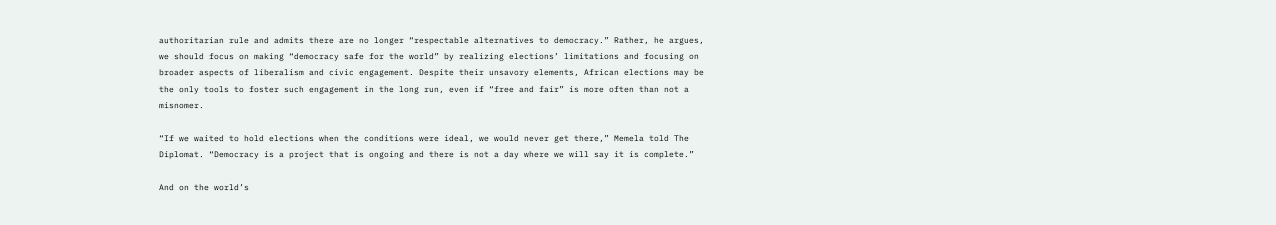authoritarian rule and admits there are no longer “respectable alternatives to democracy.” Rather, he argues, we should focus on making “democracy safe for the world” by realizing elections’ limitations and focusing on broader aspects of liberalism and civic engagement. Despite their unsavory elements, African elections may be the only tools to foster such engagement in the long run, even if “free and fair” is more often than not a misnomer.

“If we waited to hold elections when the conditions were ideal, we would never get there,” Memela told The Diplomat. “Democracy is a project that is ongoing and there is not a day where we will say it is complete.”

And on the world’s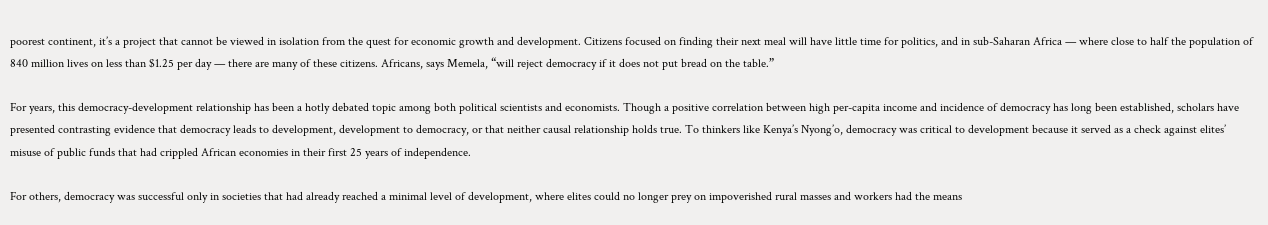poorest continent, it’s a project that cannot be viewed in isolation from the quest for economic growth and development. Citizens focused on finding their next meal will have little time for politics, and in sub-Saharan Africa — where close to half the population of 840 million lives on less than $1.25 per day — there are many of these citizens. Africans, says Memela, “will reject democracy if it does not put bread on the table.”

For years, this democracy-development relationship has been a hotly debated topic among both political scientists and economists. Though a positive correlation between high per-capita income and incidence of democracy has long been established, scholars have presented contrasting evidence that democracy leads to development, development to democracy, or that neither causal relationship holds true. To thinkers like Kenya’s Nyong’o, democracy was critical to development because it served as a check against elites’ misuse of public funds that had crippled African economies in their first 25 years of independence.

For others, democracy was successful only in societies that had already reached a minimal level of development, where elites could no longer prey on impoverished rural masses and workers had the means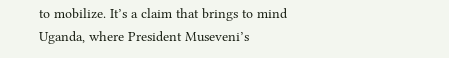to mobilize. It’s a claim that brings to mind Uganda, where President Museveni’s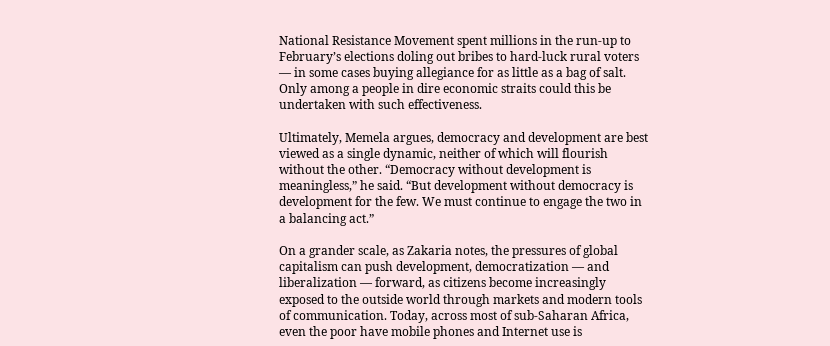National Resistance Movement spent millions in the run-up to February’s elections doling out bribes to hard-luck rural voters — in some cases buying allegiance for as little as a bag of salt. Only among a people in dire economic straits could this be undertaken with such effectiveness.

Ultimately, Memela argues, democracy and development are best viewed as a single dynamic, neither of which will flourish without the other. “Democracy without development is meaningless,” he said. “But development without democracy is development for the few. We must continue to engage the two in a balancing act.”

On a grander scale, as Zakaria notes, the pressures of global capitalism can push development, democratization — and liberalization — forward, as citizens become increasingly exposed to the outside world through markets and modern tools of communication. Today, across most of sub-Saharan Africa, even the poor have mobile phones and Internet use is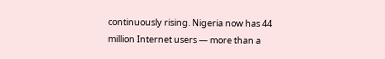continuously rising. Nigeria now has 44 million Internet users — more than a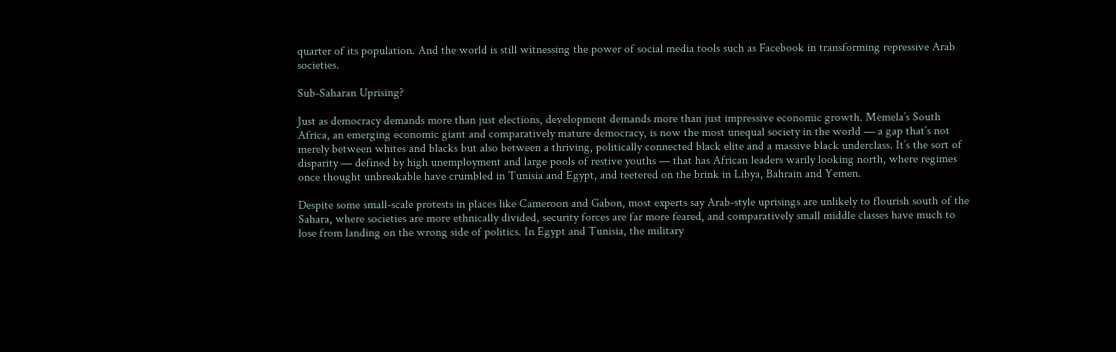quarter of its population. And the world is still witnessing the power of social media tools such as Facebook in transforming repressive Arab societies.

Sub-Saharan Uprising?

Just as democracy demands more than just elections, development demands more than just impressive economic growth. Memela’s South Africa, an emerging economic giant and comparatively mature democracy, is now the most unequal society in the world — a gap that’s not merely between whites and blacks but also between a thriving, politically connected black elite and a massive black underclass. It’s the sort of disparity — defined by high unemployment and large pools of restive youths — that has African leaders warily looking north, where regimes once thought unbreakable have crumbled in Tunisia and Egypt, and teetered on the brink in Libya, Bahrain and Yemen.

Despite some small-scale protests in places like Cameroon and Gabon, most experts say Arab-style uprisings are unlikely to flourish south of the Sahara, where societies are more ethnically divided, security forces are far more feared, and comparatively small middle classes have much to lose from landing on the wrong side of politics. In Egypt and Tunisia, the military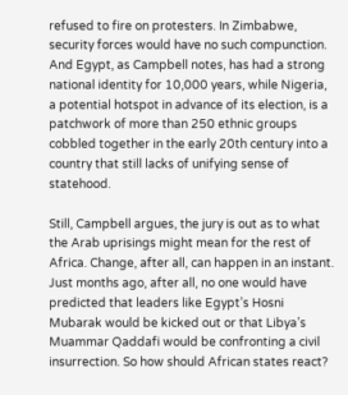refused to fire on protesters. In Zimbabwe, security forces would have no such compunction. And Egypt, as Campbell notes, has had a strong national identity for 10,000 years, while Nigeria, a potential hotspot in advance of its election, is a patchwork of more than 250 ethnic groups cobbled together in the early 20th century into a country that still lacks of unifying sense of statehood.

Still, Campbell argues, the jury is out as to what the Arab uprisings might mean for the rest of Africa. Change, after all, can happen in an instant. Just months ago, after all, no one would have predicted that leaders like Egypt’s Hosni Mubarak would be kicked out or that Libya’s Muammar Qaddafi would be confronting a civil insurrection. So how should African states react?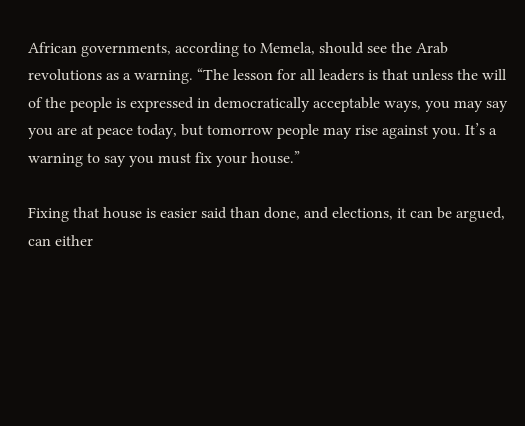African governments, according to Memela, should see the Arab revolutions as a warning. “The lesson for all leaders is that unless the will of the people is expressed in democratically acceptable ways, you may say you are at peace today, but tomorrow people may rise against you. It’s a warning to say you must fix your house.”

Fixing that house is easier said than done, and elections, it can be argued, can either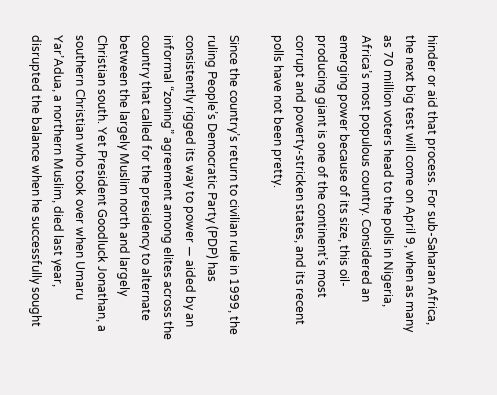hinder or aid that process. For sub-Saharan Africa, the next big test will come on April 9, when as many as 70 million voters head to the polls in Nigeria, Africa’s most populous country. Considered an emerging power because of its size, this oil-producing giant is one of the continent’s most corrupt and poverty-stricken states, and its recent polls have not been pretty.

Since the country’s return to civilian rule in 1999, the ruling People’s Democratic Party (PDP) has consistently rigged its way to power — aided by an informal “zoning” agreement among elites across the country that called for the presidency to alternate between the largely Muslim north and largely Christian south. Yet President Goodluck Jonathan, a southern Christian who took over when Umaru Yar’Adua, a northern Muslim, died last year, disrupted the balance when he successfully sought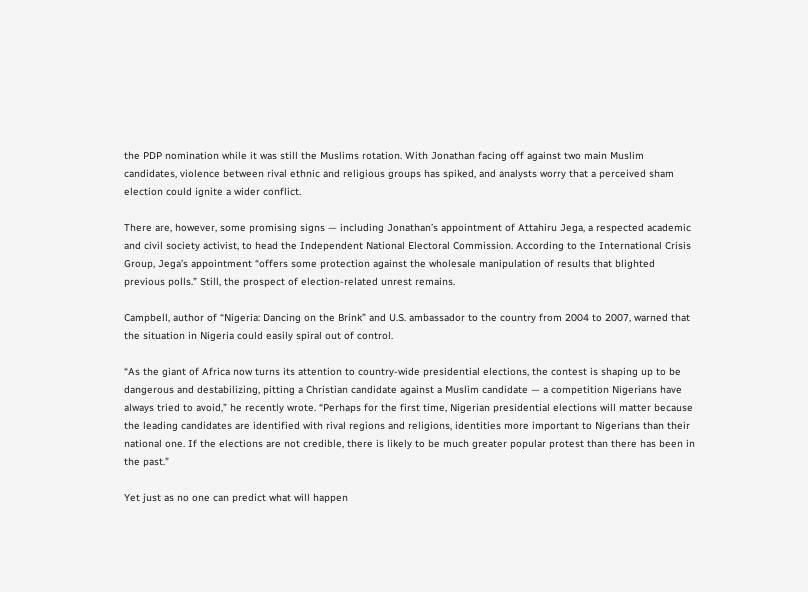the PDP nomination while it was still the Muslims rotation. With Jonathan facing off against two main Muslim candidates, violence between rival ethnic and religious groups has spiked, and analysts worry that a perceived sham election could ignite a wider conflict.

There are, however, some promising signs — including Jonathan’s appointment of Attahiru Jega, a respected academic and civil society activist, to head the Independent National Electoral Commission. According to the International Crisis Group, Jega’s appointment “offers some protection against the wholesale manipulation of results that blighted previous polls.” Still, the prospect of election-related unrest remains.

Campbell, author of “Nigeria: Dancing on the Brink” and U.S. ambassador to the country from 2004 to 2007, warned that the situation in Nigeria could easily spiral out of control.

“As the giant of Africa now turns its attention to country-wide presidential elections, the contest is shaping up to be dangerous and destabilizing, pitting a Christian candidate against a Muslim candidate — a competition Nigerians have always tried to avoid,” he recently wrote. “Perhaps for the first time, Nigerian presidential elections will matter because the leading candidates are identified with rival regions and religions, identities more important to Nigerians than their national one. If the elections are not credible, there is likely to be much greater popular protest than there has been in the past.”

Yet just as no one can predict what will happen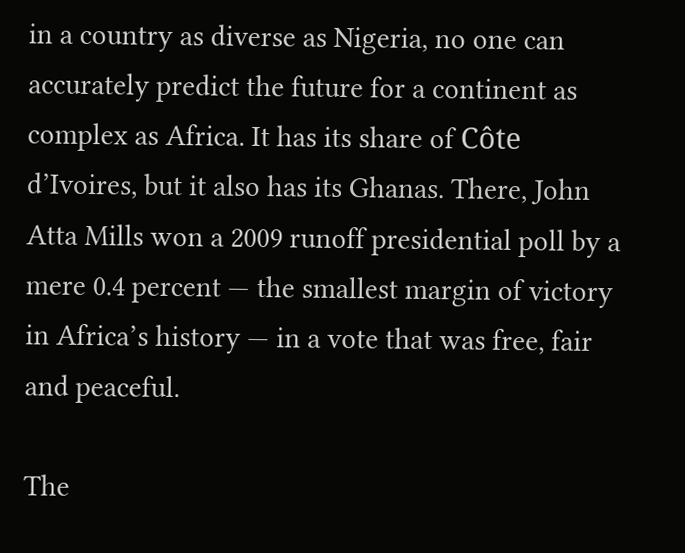in a country as diverse as Nigeria, no one can accurately predict the future for a continent as complex as Africa. It has its share of Côte d’Ivoires, but it also has its Ghanas. There, John Atta Mills won a 2009 runoff presidential poll by a mere 0.4 percent — the smallest margin of victory in Africa’s history — in a vote that was free, fair and peaceful.

The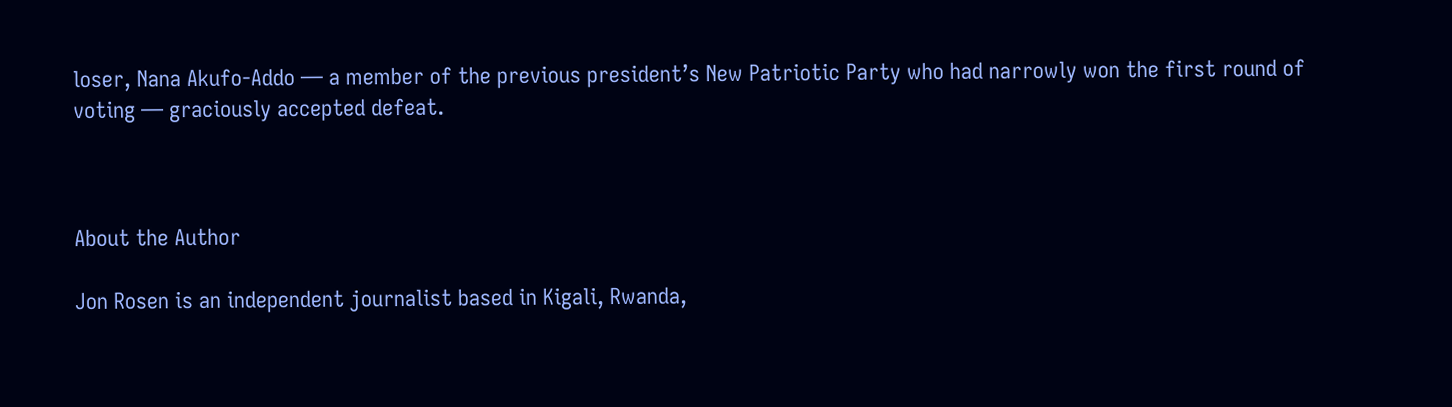loser, Nana Akufo-Addo — a member of the previous president’s New Patriotic Party who had narrowly won the first round of voting — graciously accepted defeat.



About the Author

Jon Rosen is an independent journalist based in Kigali, Rwanda,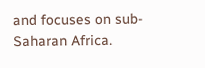and focuses on sub-Saharan Africa.